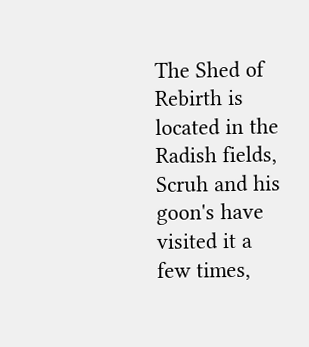The Shed of Rebirth is located in the Radish fields, Scruh and his goon's have visited it a few times,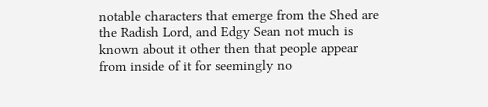notable characters that emerge from the Shed are the Radish Lord, and Edgy Sean not much is known about it other then that people appear from inside of it for seemingly no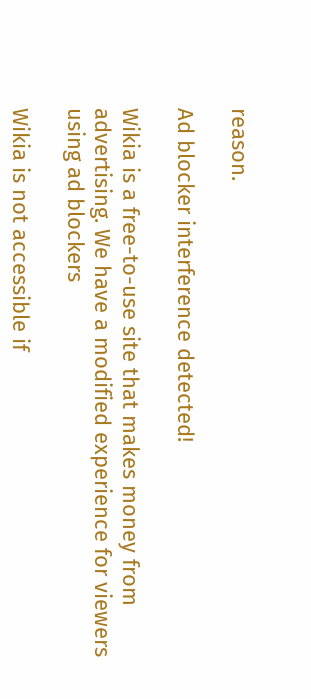reason.

Ad blocker interference detected!

Wikia is a free-to-use site that makes money from advertising. We have a modified experience for viewers using ad blockers

Wikia is not accessible if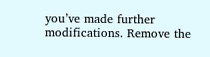you’ve made further modifications. Remove the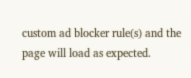custom ad blocker rule(s) and the page will load as expected.